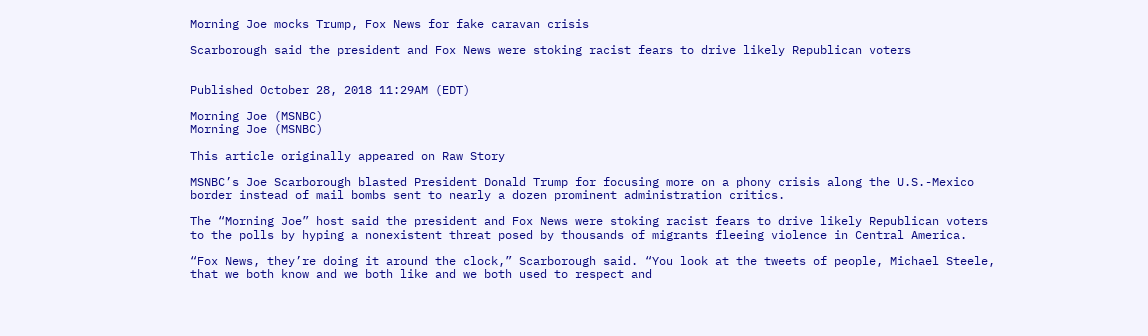Morning Joe mocks Trump, Fox News for fake caravan crisis

Scarborough said the president and Fox News were stoking racist fears to drive likely Republican voters


Published October 28, 2018 11:29AM (EDT)

Morning Joe (MSNBC)
Morning Joe (MSNBC)

This article originally appeared on Raw Story

MSNBC’s Joe Scarborough blasted President Donald Trump for focusing more on a phony crisis along the U.S.-Mexico border instead of mail bombs sent to nearly a dozen prominent administration critics.

The “Morning Joe” host said the president and Fox News were stoking racist fears to drive likely Republican voters to the polls by hyping a nonexistent threat posed by thousands of migrants fleeing violence in Central America.

“Fox News, they’re doing it around the clock,” Scarborough said. “You look at the tweets of people, Michael Steele, that we both know and we both like and we both used to respect and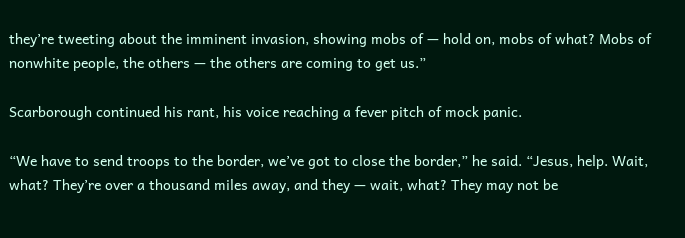they’re tweeting about the imminent invasion, showing mobs of — hold on, mobs of what? Mobs of nonwhite people, the others — the others are coming to get us.”

Scarborough continued his rant, his voice reaching a fever pitch of mock panic.

“We have to send troops to the border, we’ve got to close the border,” he said. “Jesus, help. Wait, what? They’re over a thousand miles away, and they — wait, what? They may not be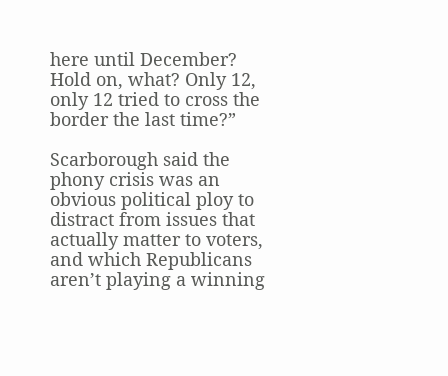here until December? Hold on, what? Only 12, only 12 tried to cross the border the last time?”

Scarborough said the phony crisis was an obvious political ploy to distract from issues that actually matter to voters, and which Republicans aren’t playing a winning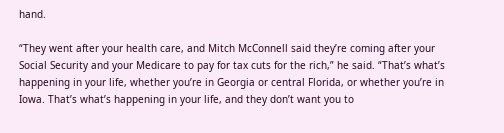hand.

“They went after your health care, and Mitch McConnell said they’re coming after your Social Security and your Medicare to pay for tax cuts for the rich,” he said. “That’s what’s happening in your life, whether you’re in Georgia or central Florida, or whether you’re in Iowa. That’s what’s happening in your life, and they don’t want you to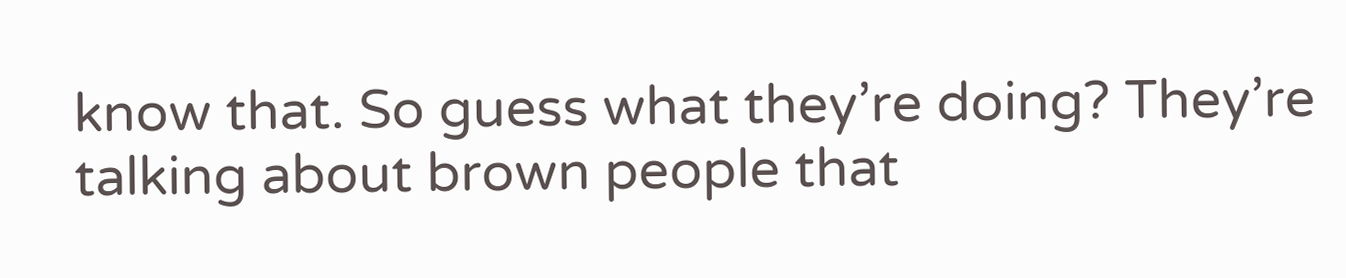know that. So guess what they’re doing? They’re talking about brown people that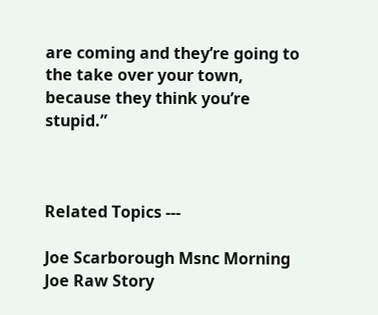are coming and they’re going to the take over your town, because they think you’re stupid.”



Related Topics ---

Joe Scarborough Msnc Morning Joe Raw Story